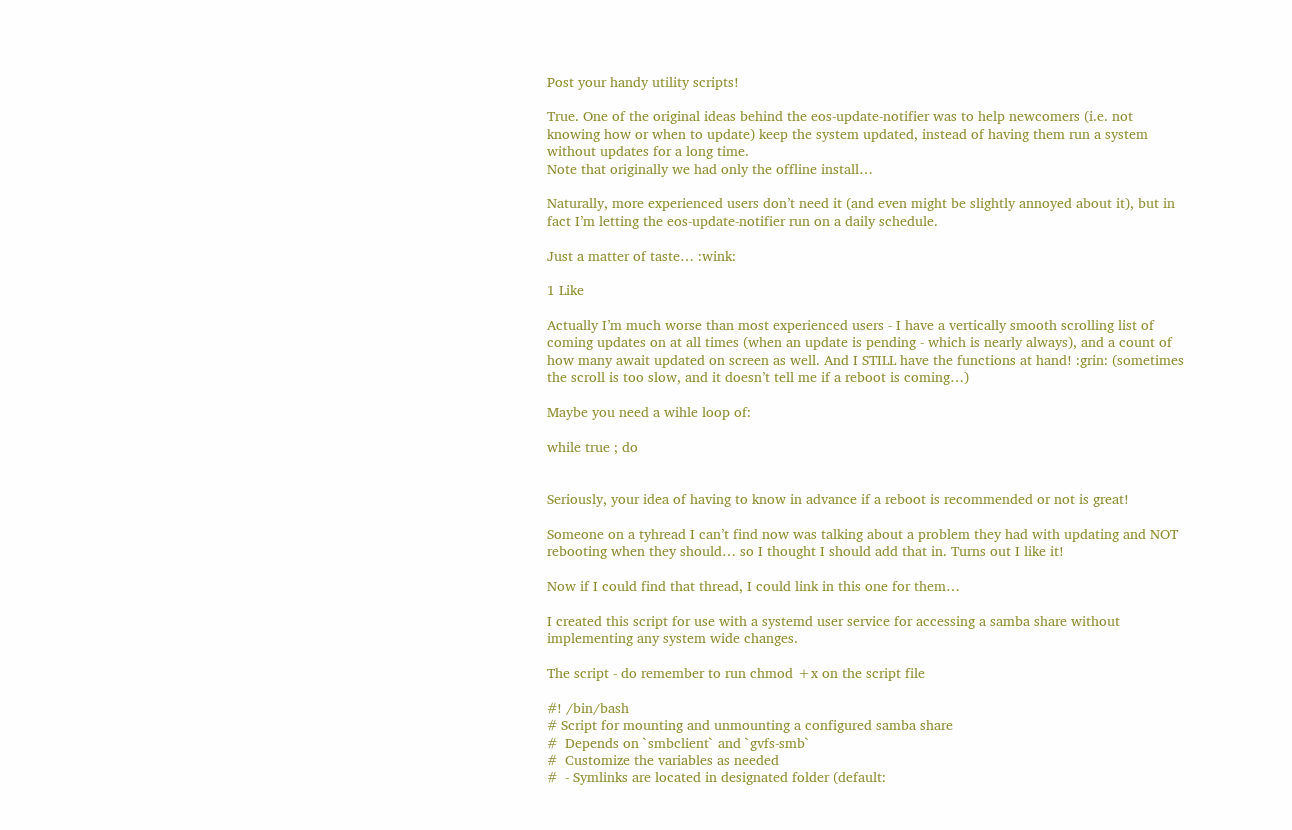Post your handy utility scripts!

True. One of the original ideas behind the eos-update-notifier was to help newcomers (i.e. not knowing how or when to update) keep the system updated, instead of having them run a system without updates for a long time.
Note that originally we had only the offline install…

Naturally, more experienced users don’t need it (and even might be slightly annoyed about it), but in fact I’m letting the eos-update-notifier run on a daily schedule.

Just a matter of taste… :wink:

1 Like

Actually I’m much worse than most experienced users - I have a vertically smooth scrolling list of coming updates on at all times (when an update is pending - which is nearly always), and a count of how many await updated on screen as well. And I STILL have the functions at hand! :grin: (sometimes the scroll is too slow, and it doesn’t tell me if a reboot is coming…)

Maybe you need a wihle loop of:

while true ; do


Seriously, your idea of having to know in advance if a reboot is recommended or not is great!

Someone on a tyhread I can’t find now was talking about a problem they had with updating and NOT rebooting when they should… so I thought I should add that in. Turns out I like it!

Now if I could find that thread, I could link in this one for them…

I created this script for use with a systemd user service for accessing a samba share without implementing any system wide changes.

The script - do remember to run chmod +x on the script file

#! /bin/bash
# Script for mounting and unmounting a configured samba share
#  Depends on `smbclient` and `gvfs-smb`
#  Customize the variables as needed
#  - Symlinks are located in designated folder (default: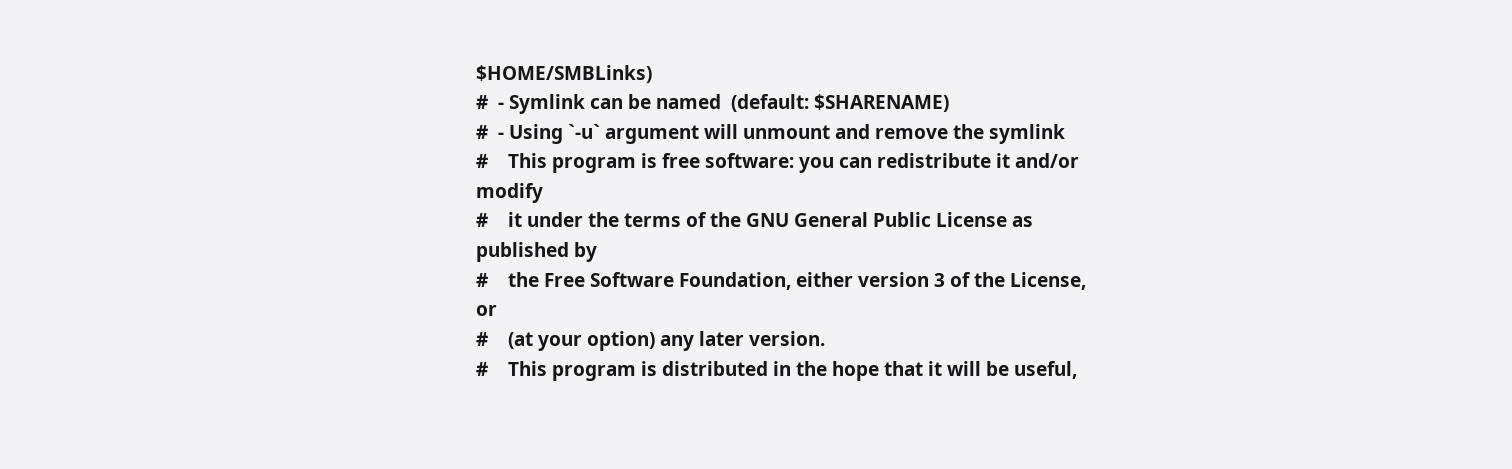$HOME/SMBLinks)
#  - Symlink can be named  (default: $SHARENAME)
#  - Using `-u` argument will unmount and remove the symlink
#    This program is free software: you can redistribute it and/or modify
#    it under the terms of the GNU General Public License as published by
#    the Free Software Foundation, either version 3 of the License, or
#    (at your option) any later version.
#    This program is distributed in the hope that it will be useful,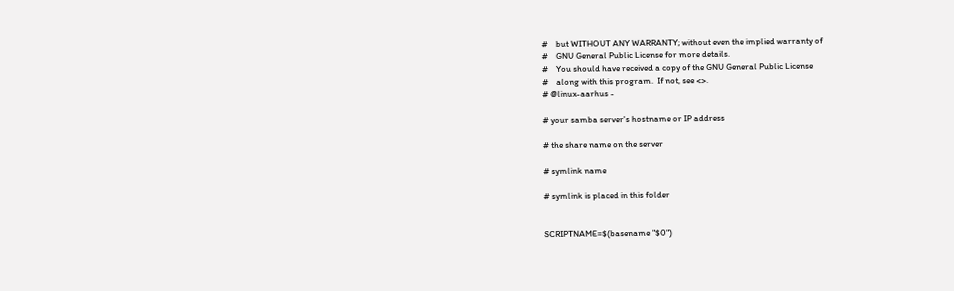#    but WITHOUT ANY WARRANTY; without even the implied warranty of
#    GNU General Public License for more details.
#    You should have received a copy of the GNU General Public License
#    along with this program.  If not, see <>.
# @linux-aarhus -

# your samba server's hostname or IP address

# the share name on the server

# symlink name

# symlink is placed in this folder


SCRIPTNAME=$(basename "$0")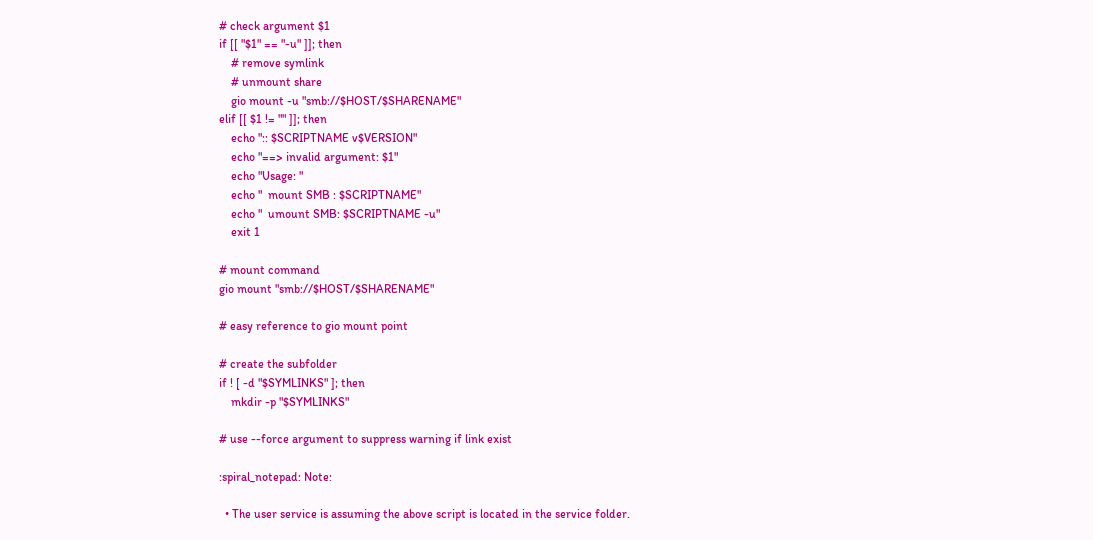# check argument $1
if [[ "$1" == "-u" ]]; then
    # remove symlink
    # unmount share
    gio mount -u "smb://$HOST/$SHARENAME"
elif [[ $1 != "" ]]; then
    echo ":: $SCRIPTNAME v$VERSION"
    echo "==> invalid argument: $1"
    echo "Usage: "
    echo "  mount SMB : $SCRIPTNAME"
    echo "  umount SMB: $SCRIPTNAME -u"
    exit 1

# mount command
gio mount "smb://$HOST/$SHARENAME"

# easy reference to gio mount point

# create the subfolder
if ! [ -d "$SYMLINKS" ]; then
    mkdir -p "$SYMLINKS"

# use --force argument to suppress warning if link exist

:spiral_notepad: Note:

  • The user service is assuming the above script is located in the service folder.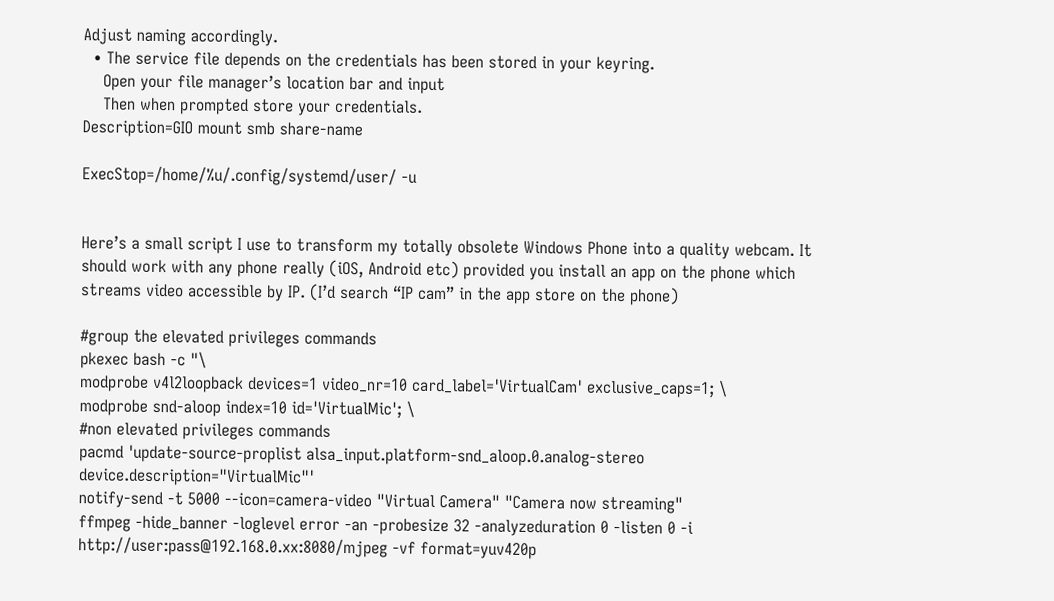Adjust naming accordingly.
  • The service file depends on the credentials has been stored in your keyring.
    Open your file manager’s location bar and input
    Then when prompted store your credentials.
Description=GIO mount smb share-name

ExecStop=/home/%u/.config/systemd/user/ -u


Here’s a small script I use to transform my totally obsolete Windows Phone into a quality webcam. It should work with any phone really (iOS, Android etc) provided you install an app on the phone which streams video accessible by IP. (I’d search “IP cam” in the app store on the phone)

#group the elevated privileges commands
pkexec bash -c "\
modprobe v4l2loopback devices=1 video_nr=10 card_label='VirtualCam' exclusive_caps=1; \
modprobe snd-aloop index=10 id='VirtualMic'; \
#non elevated privileges commands
pacmd 'update-source-proplist alsa_input.platform-snd_aloop.0.analog-stereo device.description="VirtualMic"'
notify-send -t 5000 --icon=camera-video "Virtual Camera" "Camera now streaming"
ffmpeg -hide_banner -loglevel error -an -probesize 32 -analyzeduration 0 -listen 0 -i http://user:pass@192.168.0.xx:8080/mjpeg -vf format=yuv420p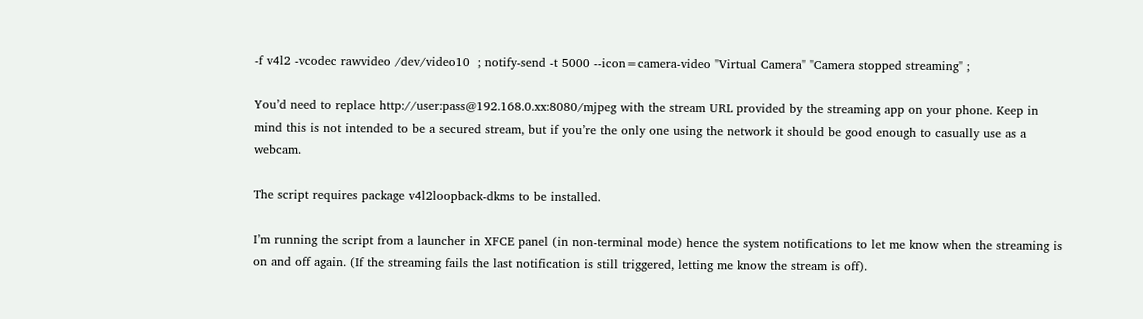-f v4l2 -vcodec rawvideo /dev/video10  ; notify-send -t 5000 --icon=camera-video "Virtual Camera" "Camera stopped streaming" ;

You’d need to replace http://user:pass@192.168.0.xx:8080/mjpeg with the stream URL provided by the streaming app on your phone. Keep in mind this is not intended to be a secured stream, but if you’re the only one using the network it should be good enough to casually use as a webcam.

The script requires package v4l2loopback-dkms to be installed.

I’m running the script from a launcher in XFCE panel (in non-terminal mode) hence the system notifications to let me know when the streaming is on and off again. (If the streaming fails the last notification is still triggered, letting me know the stream is off).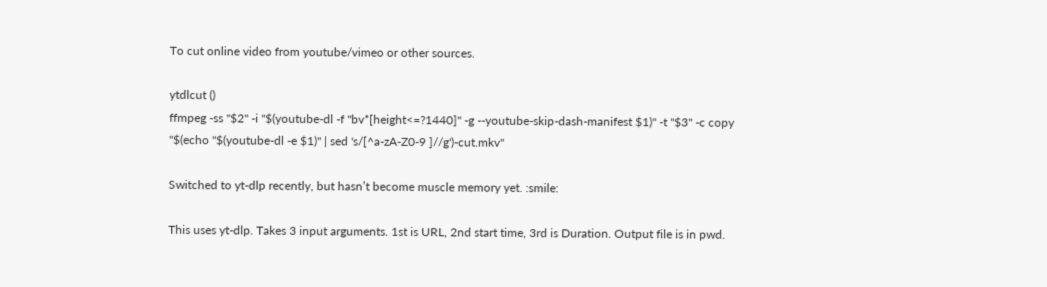To cut online video from youtube/vimeo or other sources.

ytdlcut ()
ffmpeg -ss "$2" -i "$(youtube-dl -f "bv*[height<=?1440]" -g --youtube-skip-dash-manifest $1)" -t "$3" -c copy "$(echo "$(youtube-dl -e $1)" | sed 's/[^a-zA-Z0-9 ]//g')-cut.mkv"

Switched to yt-dlp recently, but hasn’t become muscle memory yet. :smile:

This uses yt-dlp. Takes 3 input arguments. 1st is URL, 2nd start time, 3rd is Duration. Output file is in pwd.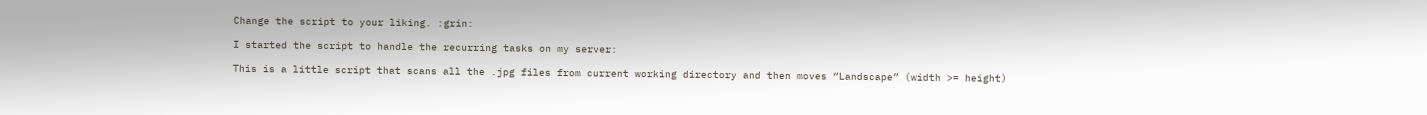Change the script to your liking. :grin:

I started the script to handle the recurring tasks on my server:

This is a little script that scans all the .jpg files from current working directory and then moves “Landscape” (width >= height)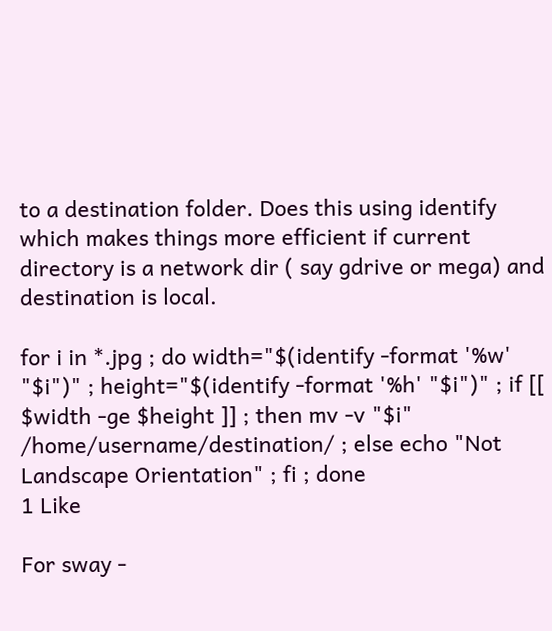to a destination folder. Does this using identify which makes things more efficient if current directory is a network dir ( say gdrive or mega) and destination is local.

for i in *.jpg ; do width="$(identify -format '%w' "$i")" ; height="$(identify -format '%h' "$i")" ; if [[ $width -ge $height ]] ; then mv -v "$i" /home/username/destination/ ; else echo "Not Landscape Orientation" ; fi ; done
1 Like

For sway -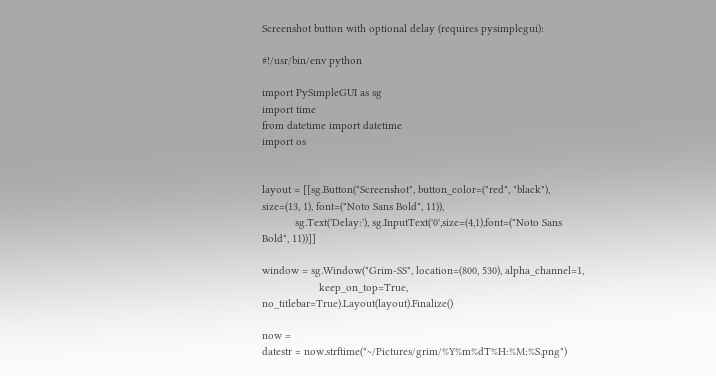Screenshot button with optional delay (requires pysimplegui):

#!/usr/bin/env python

import PySimpleGUI as sg
import time
from datetime import datetime
import os


layout = [[sg.Button("Screenshot", button_color=("red", "black"), size=(13, 1), font=("Noto Sans Bold", 11)),
           sg.Text('Delay:'), sg.InputText('0',size=(4,1),font=("Noto Sans Bold", 11))]]

window = sg.Window("Grim-SS", location=(800, 530), alpha_channel=1,
                   keep_on_top=True, no_titlebar=True).Layout(layout).Finalize()

now =
datestr = now.strftime("~/Pictures/grim/%Y%m%dT%H:%M:%S.png")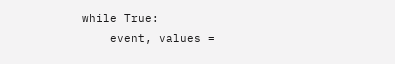while True:
    event, values =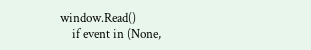window.Read()
    if event in (None,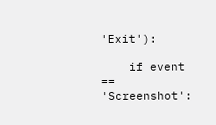'Exit'):

    if event == 'Screenshot':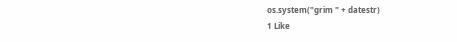os.system("grim " + datestr)
1 Like